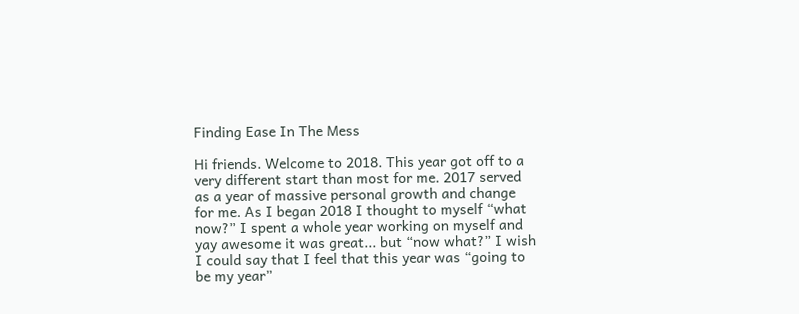Finding Ease In The Mess

Hi friends. Welcome to 2018. This year got off to a very different start than most for me. 2017 served as a year of massive personal growth and change for me. As I began 2018 I thought to myself “what now?” I spent a whole year working on myself and yay awesome it was great... but “now what?” I wish I could say that I feel that this year was “going to be my year”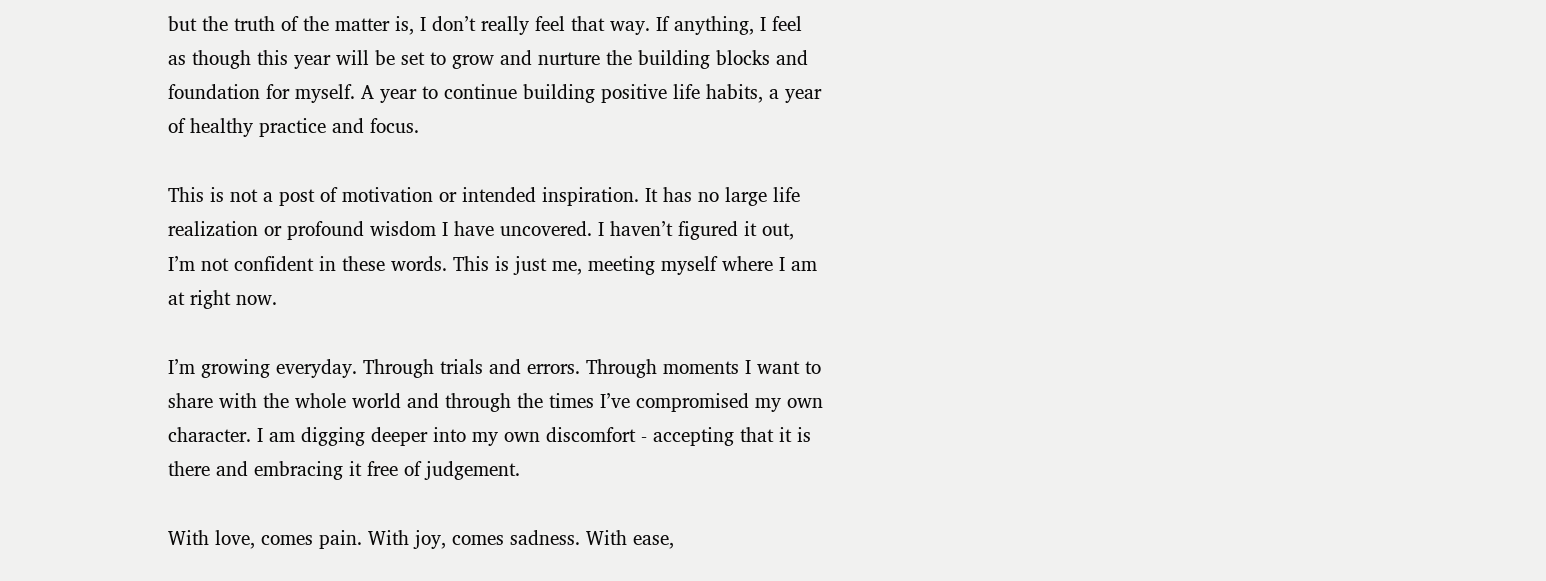but the truth of the matter is, I don’t really feel that way. If anything, I feel as though this year will be set to grow and nurture the building blocks and foundation for myself. A year to continue building positive life habits, a year of healthy practice and focus.

This is not a post of motivation or intended inspiration. It has no large life realization or profound wisdom I have uncovered. I haven’t figured it out, I’m not confident in these words. This is just me, meeting myself where I am at right now.

I’m growing everyday. Through trials and errors. Through moments I want to share with the whole world and through the times I’ve compromised my own character. I am digging deeper into my own discomfort - accepting that it is there and embracing it free of judgement.

With love, comes pain. With joy, comes sadness. With ease,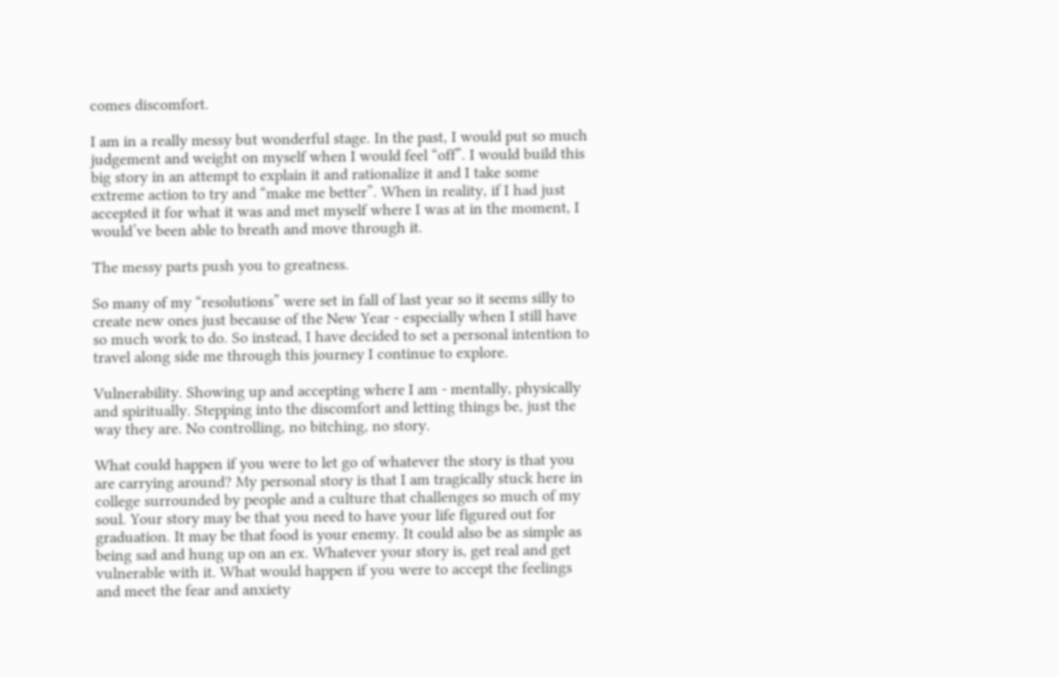comes discomfort.

I am in a really messy but wonderful stage. In the past, I would put so much judgement and weight on myself when I would feel “off”. I would build this big story in an attempt to explain it and rationalize it and I take some extreme action to try and “make me better”. When in reality, if I had just accepted it for what it was and met myself where I was at in the moment, I would’ve been able to breath and move through it.

The messy parts push you to greatness.

So many of my “resolutions” were set in fall of last year so it seems silly to create new ones just because of the New Year - especially when I still have so much work to do. So instead, I have decided to set a personal intention to travel along side me through this journey I continue to explore.

Vulnerability. Showing up and accepting where I am - mentally, physically and spiritually. Stepping into the discomfort and letting things be, just the way they are. No controlling, no bitching, no story.

What could happen if you were to let go of whatever the story is that you are carrying around? My personal story is that I am tragically stuck here in college surrounded by people and a culture that challenges so much of my soul. Your story may be that you need to have your life figured out for graduation. It may be that food is your enemy. It could also be as simple as being sad and hung up on an ex. Whatever your story is, get real and get vulnerable with it. What would happen if you were to accept the feelings and meet the fear and anxiety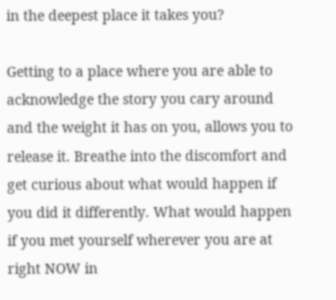in the deepest place it takes you?

Getting to a place where you are able to acknowledge the story you cary around and the weight it has on you, allows you to release it. Breathe into the discomfort and get curious about what would happen if you did it differently. What would happen if you met yourself wherever you are at right NOW in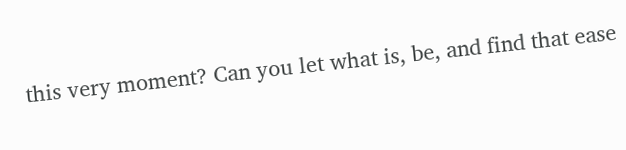this very moment? Can you let what is, be, and find that ease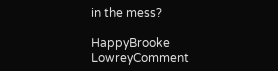in the mess?

HappyBrooke LowreyComment